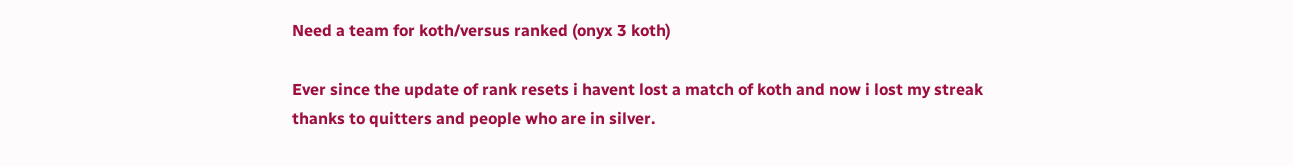Need a team for koth/versus ranked (onyx 3 koth)

Ever since the update of rank resets i havent lost a match of koth and now i lost my streak thanks to quitters and people who are in silver.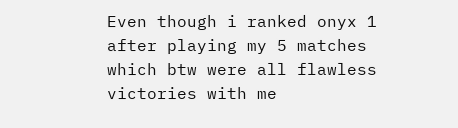Even though i ranked onyx 1 after playing my 5 matches which btw were all flawless victories with me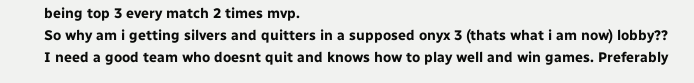being top 3 every match 2 times mvp.
So why am i getting silvers and quitters in a supposed onyx 3 (thats what i am now) lobby??
I need a good team who doesnt quit and knows how to play well and win games. Preferably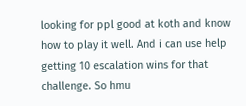looking for ppl good at koth and know how to play it well. And i can use help getting 10 escalation wins for that challenge. So hmu